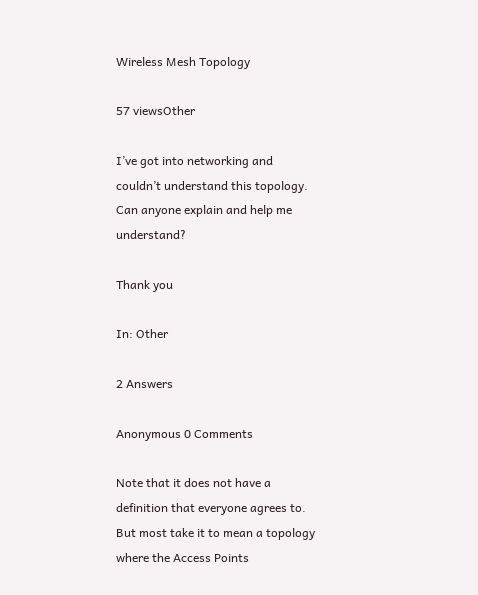Wireless Mesh Topology

57 viewsOther

I’ve got into networking and couldn’t understand this topology. Can anyone explain and help me understand?

Thank you

In: Other

2 Answers

Anonymous 0 Comments

Note that it does not have a definition that everyone agrees to. But most take it to mean a topology where the Access Points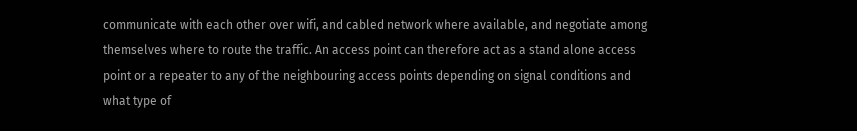communicate with each other over wifi, and cabled network where available, and negotiate among themselves where to route the traffic. An access point can therefore act as a stand alone access point or a repeater to any of the neighbouring access points depending on signal conditions and what type of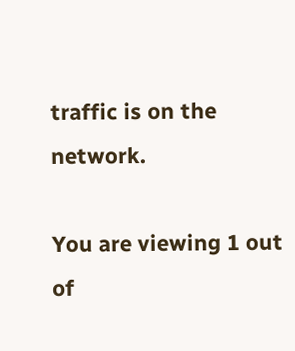traffic is on the network.

You are viewing 1 out of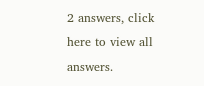2 answers, click here to view all answers.